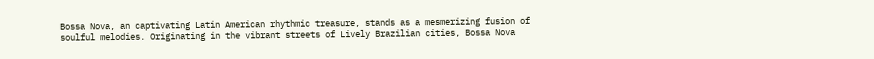Bossa Nova, an captivating Latin American rhythmic treasure, stands as a mesmerizing fusion of soulful melodies. Originating in the vibrant streets of Lively Brazilian cities, Bossa Nova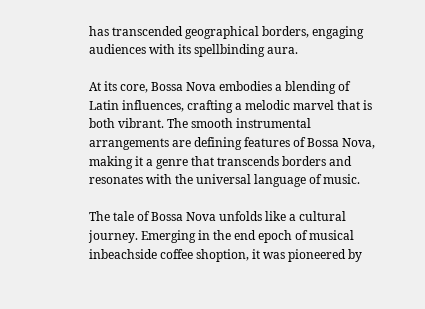has transcended geographical borders, engaging audiences with its spellbinding aura.

At its core, Bossa Nova embodies a blending of Latin influences, crafting a melodic marvel that is both vibrant. The smooth instrumental arrangements are defining features of Bossa Nova, making it a genre that transcends borders and resonates with the universal language of music.

The tale of Bossa Nova unfolds like a cultural journey. Emerging in the end epoch of musical inbeachside coffee shoption, it was pioneered by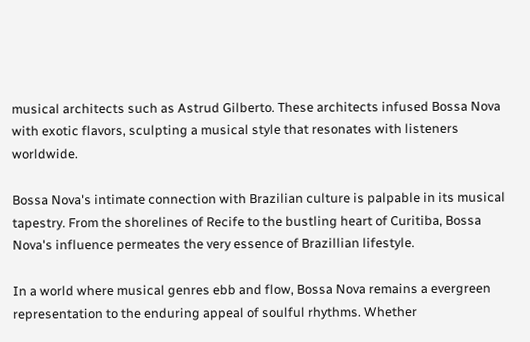musical architects such as Astrud Gilberto. These architects infused Bossa Nova with exotic flavors, sculpting a musical style that resonates with listeners worldwide.

Bossa Nova's intimate connection with Brazilian culture is palpable in its musical tapestry. From the shorelines of Recife to the bustling heart of Curitiba, Bossa Nova's influence permeates the very essence of Brazillian lifestyle.

In a world where musical genres ebb and flow, Bossa Nova remains a evergreen representation to the enduring appeal of soulful rhythms. Whether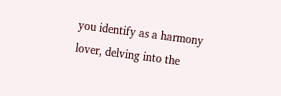you identify as a harmony lover, delving into the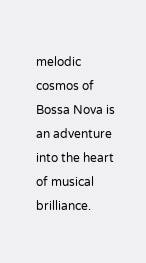melodic cosmos of Bossa Nova is an adventure into the heart of musical brilliance.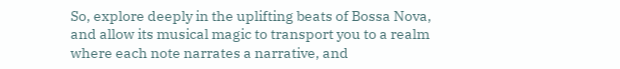So, explore deeply in the uplifting beats of Bossa Nova, and allow its musical magic to transport you to a realm where each note narrates a narrative, and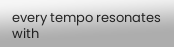every tempo resonates with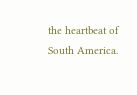the heartbeat of South America.